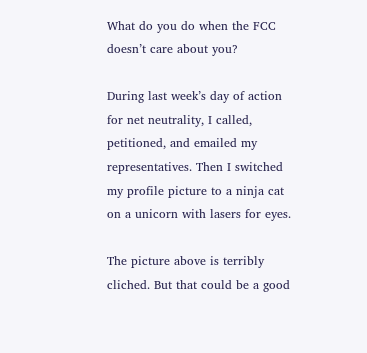What do you do when the FCC doesn’t care about you?

During last week’s day of action for net neutrality, I called, petitioned, and emailed my representatives. Then I switched my profile picture to a ninja cat on a unicorn with lasers for eyes.

The picture above is terribly cliched. But that could be a good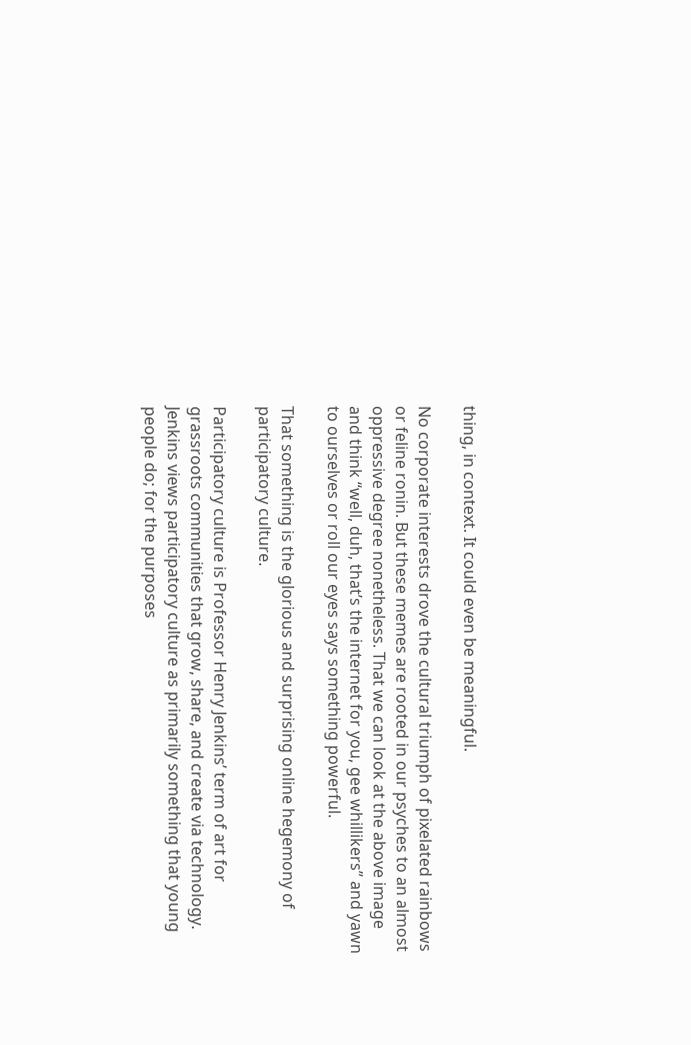thing, in context. It could even be meaningful.

No corporate interests drove the cultural triumph of pixelated rainbows or feline ronin. But these memes are rooted in our psyches to an almost oppressive degree nonetheless. That we can look at the above image and think “well, duh, that’s the internet for you, gee whillikers” and yawn to ourselves or roll our eyes says something powerful.

That something is the glorious and surprising online hegemony of participatory culture.

Participatory culture is Professor Henry Jenkins’ term of art for grassroots communities that grow, share, and create via technology. Jenkins views participatory culture as primarily something that young people do; for the purposes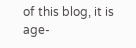of this blog, it is age-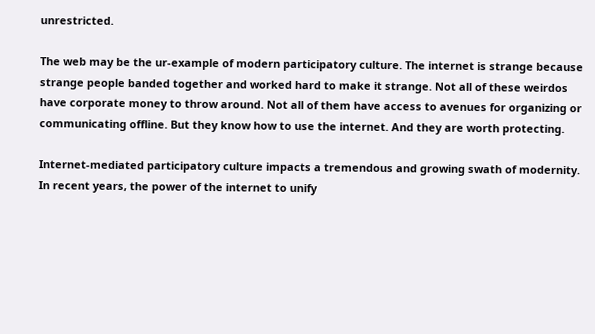unrestricted.

The web may be the ur-example of modern participatory culture. The internet is strange because strange people banded together and worked hard to make it strange. Not all of these weirdos have corporate money to throw around. Not all of them have access to avenues for organizing or communicating offline. But they know how to use the internet. And they are worth protecting.

Internet-mediated participatory culture impacts a tremendous and growing swath of modernity. In recent years, the power of the internet to unify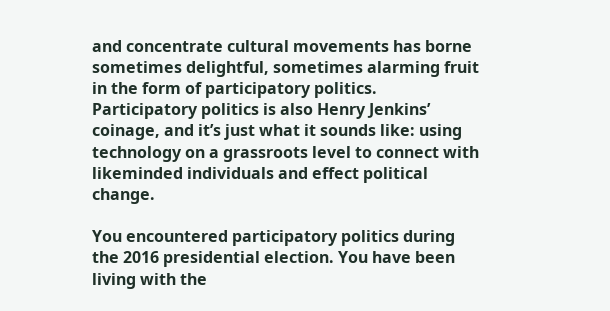and concentrate cultural movements has borne sometimes delightful, sometimes alarming fruit in the form of participatory politics. Participatory politics is also Henry Jenkins’ coinage, and it’s just what it sounds like: using technology on a grassroots level to connect with likeminded individuals and effect political change.

You encountered participatory politics during the 2016 presidential election. You have been living with the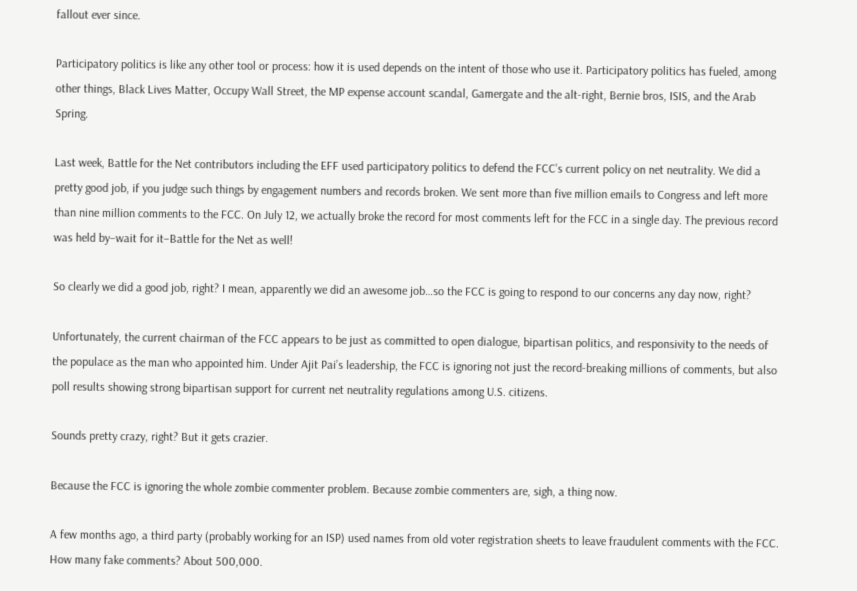fallout ever since.

Participatory politics is like any other tool or process: how it is used depends on the intent of those who use it. Participatory politics has fueled, among other things, Black Lives Matter, Occupy Wall Street, the MP expense account scandal, Gamergate and the alt-right, Bernie bros, ISIS, and the Arab Spring.

Last week, Battle for the Net contributors including the EFF used participatory politics to defend the FCC’s current policy on net neutrality. We did a pretty good job, if you judge such things by engagement numbers and records broken. We sent more than five million emails to Congress and left more than nine million comments to the FCC. On July 12, we actually broke the record for most comments left for the FCC in a single day. The previous record was held by–wait for it–Battle for the Net as well!

So clearly we did a good job, right? I mean, apparently we did an awesome job…so the FCC is going to respond to our concerns any day now, right?

Unfortunately, the current chairman of the FCC appears to be just as committed to open dialogue, bipartisan politics, and responsivity to the needs of the populace as the man who appointed him. Under Ajit Pai’s leadership, the FCC is ignoring not just the record-breaking millions of comments, but also poll results showing strong bipartisan support for current net neutrality regulations among U.S. citizens.

Sounds pretty crazy, right? But it gets crazier.

Because the FCC is ignoring the whole zombie commenter problem. Because zombie commenters are, sigh, a thing now.

A few months ago, a third party (probably working for an ISP) used names from old voter registration sheets to leave fraudulent comments with the FCC. How many fake comments? About 500,000.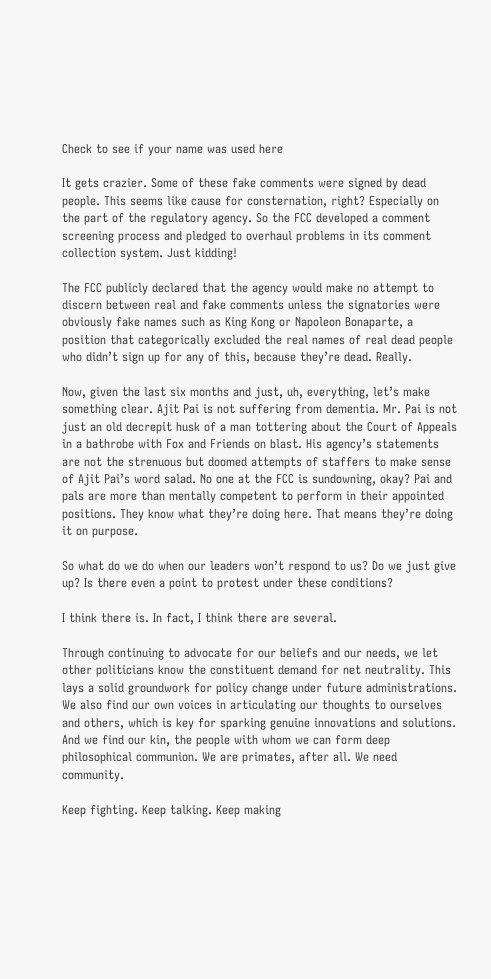Check to see if your name was used here

It gets crazier. Some of these fake comments were signed by dead people. This seems like cause for consternation, right? Especially on the part of the regulatory agency. So the FCC developed a comment screening process and pledged to overhaul problems in its comment collection system. Just kidding!

The FCC publicly declared that the agency would make no attempt to discern between real and fake comments unless the signatories were obviously fake names such as King Kong or Napoleon Bonaparte, a position that categorically excluded the real names of real dead people who didn’t sign up for any of this, because they’re dead. Really.

Now, given the last six months and just, uh, everything, let’s make something clear. Ajit Pai is not suffering from dementia. Mr. Pai is not just an old decrepit husk of a man tottering about the Court of Appeals in a bathrobe with Fox and Friends on blast. His agency’s statements are not the strenuous but doomed attempts of staffers to make sense of Ajit Pai’s word salad. No one at the FCC is sundowning, okay? Pai and pals are more than mentally competent to perform in their appointed positions. They know what they’re doing here. That means they’re doing it on purpose.

So what do we do when our leaders won’t respond to us? Do we just give up? Is there even a point to protest under these conditions?

I think there is. In fact, I think there are several.

Through continuing to advocate for our beliefs and our needs, we let other politicians know the constituent demand for net neutrality. This lays a solid groundwork for policy change under future administrations. We also find our own voices in articulating our thoughts to ourselves and others, which is key for sparking genuine innovations and solutions. And we find our kin, the people with whom we can form deep philosophical communion. We are primates, after all. We need community.

Keep fighting. Keep talking. Keep making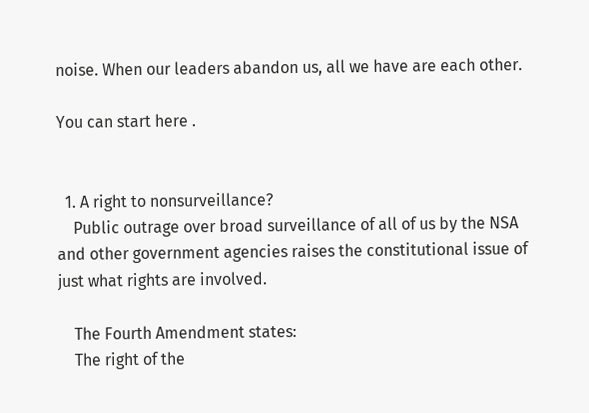noise. When our leaders abandon us, all we have are each other.

You can start here .


  1. A right to nonsurveillance?
    Public outrage over broad surveillance of all of us by the NSA and other government agencies raises the constitutional issue of just what rights are involved.

    The Fourth Amendment states:
    The right of the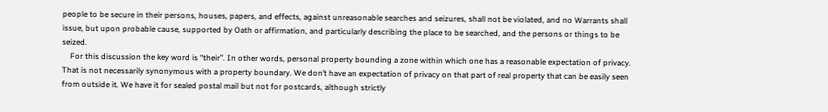people to be secure in their persons, houses, papers, and effects, against unreasonable searches and seizures, shall not be violated, and no Warrants shall issue, but upon probable cause, supported by Oath or affirmation, and particularly describing the place to be searched, and the persons or things to be seized.
    For this discussion the key word is “their”. In other words, personal property bounding a zone within which one has a reasonable expectation of privacy. That is not necessarily synonymous with a property boundary. We don’t have an expectation of privacy on that part of real property that can be easily seen from outside it. We have it for sealed postal mail but not for postcards, although strictly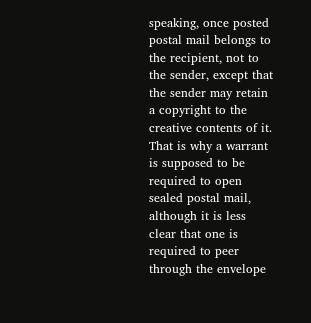speaking, once posted postal mail belongs to the recipient, not to the sender, except that the sender may retain a copyright to the creative contents of it. That is why a warrant is supposed to be required to open sealed postal mail, although it is less clear that one is required to peer through the envelope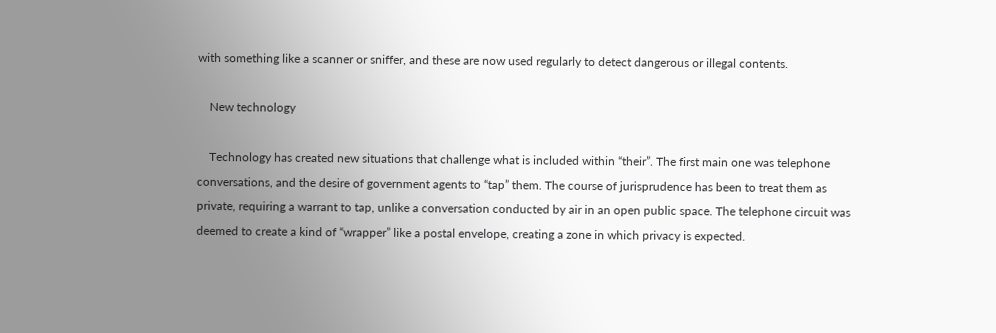with something like a scanner or sniffer, and these are now used regularly to detect dangerous or illegal contents.

    New technology

    Technology has created new situations that challenge what is included within “their”. The first main one was telephone conversations, and the desire of government agents to “tap” them. The course of jurisprudence has been to treat them as private, requiring a warrant to tap, unlike a conversation conducted by air in an open public space. The telephone circuit was deemed to create a kind of “wrapper” like a postal envelope, creating a zone in which privacy is expected.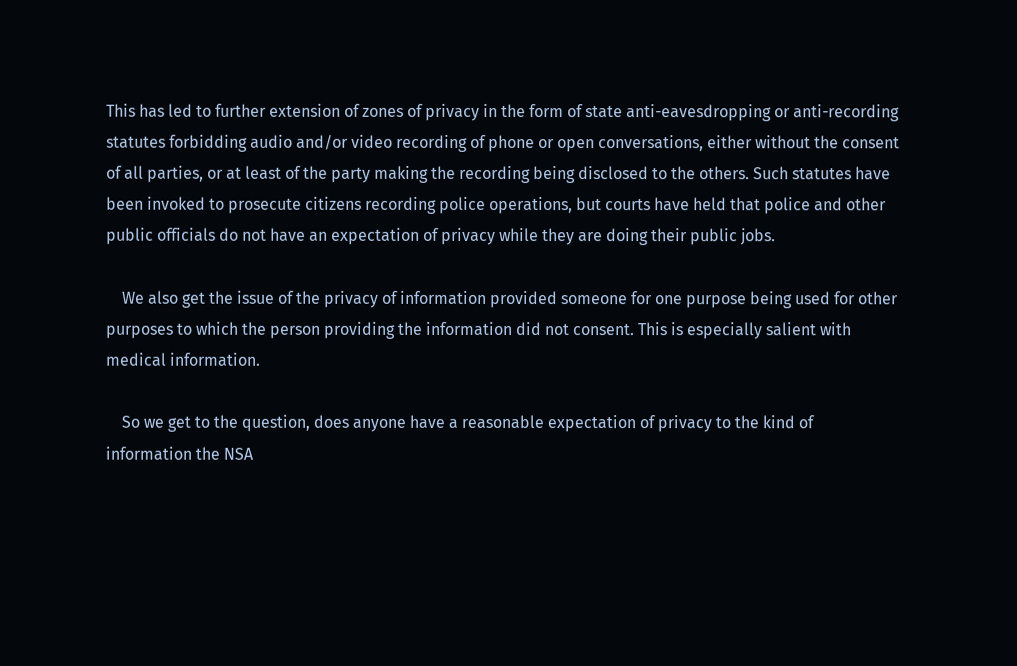This has led to further extension of zones of privacy in the form of state anti-eavesdropping or anti-recording statutes forbidding audio and/or video recording of phone or open conversations, either without the consent of all parties, or at least of the party making the recording being disclosed to the others. Such statutes have been invoked to prosecute citizens recording police operations, but courts have held that police and other public officials do not have an expectation of privacy while they are doing their public jobs.

    We also get the issue of the privacy of information provided someone for one purpose being used for other purposes to which the person providing the information did not consent. This is especially salient with medical information.

    So we get to the question, does anyone have a reasonable expectation of privacy to the kind of information the NSA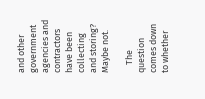and other government agencies and contractors have been collecting and storing? Maybe not.

    The question comes down to whether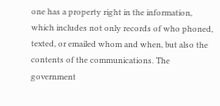one has a property right in the information, which includes not only records of who phoned, texted, or emailed whom and when, but also the contents of the communications. The government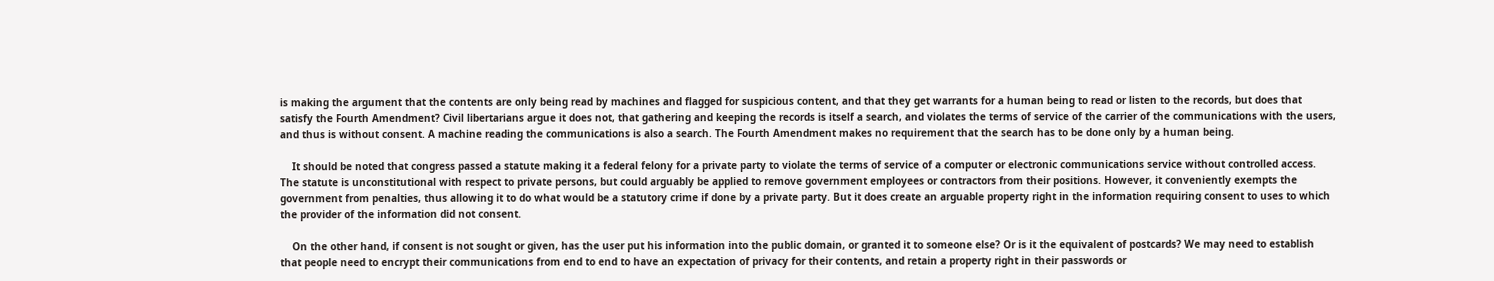is making the argument that the contents are only being read by machines and flagged for suspicious content, and that they get warrants for a human being to read or listen to the records, but does that satisfy the Fourth Amendment? Civil libertarians argue it does not, that gathering and keeping the records is itself a search, and violates the terms of service of the carrier of the communications with the users, and thus is without consent. A machine reading the communications is also a search. The Fourth Amendment makes no requirement that the search has to be done only by a human being.

    It should be noted that congress passed a statute making it a federal felony for a private party to violate the terms of service of a computer or electronic communications service without controlled access. The statute is unconstitutional with respect to private persons, but could arguably be applied to remove government employees or contractors from their positions. However, it conveniently exempts the government from penalties, thus allowing it to do what would be a statutory crime if done by a private party. But it does create an arguable property right in the information requiring consent to uses to which the provider of the information did not consent.

    On the other hand, if consent is not sought or given, has the user put his information into the public domain, or granted it to someone else? Or is it the equivalent of postcards? We may need to establish that people need to encrypt their communications from end to end to have an expectation of privacy for their contents, and retain a property right in their passwords or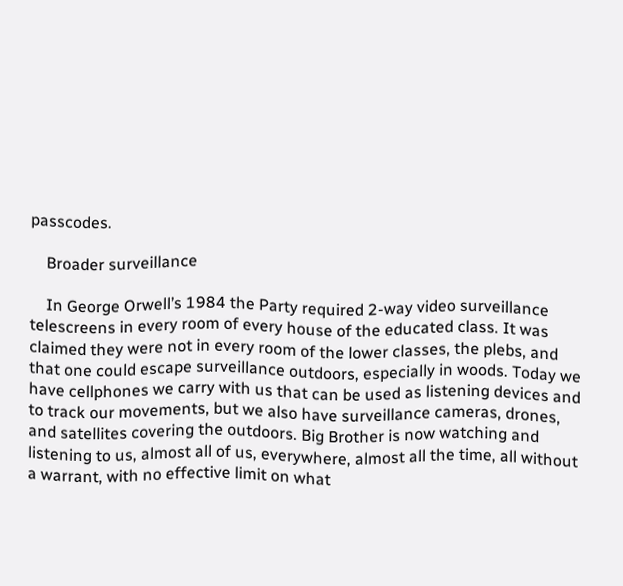passcodes.

    Broader surveillance

    In George Orwell’s 1984 the Party required 2-way video surveillance telescreens in every room of every house of the educated class. It was claimed they were not in every room of the lower classes, the plebs, and that one could escape surveillance outdoors, especially in woods. Today we have cellphones we carry with us that can be used as listening devices and to track our movements, but we also have surveillance cameras, drones, and satellites covering the outdoors. Big Brother is now watching and listening to us, almost all of us, everywhere, almost all the time, all without a warrant, with no effective limit on what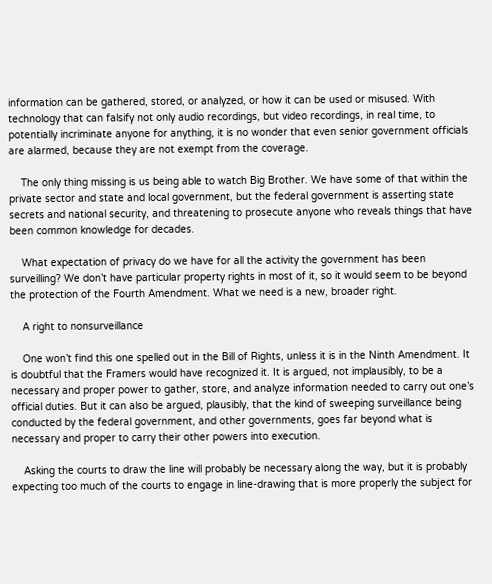information can be gathered, stored, or analyzed, or how it can be used or misused. With technology that can falsify not only audio recordings, but video recordings, in real time, to potentially incriminate anyone for anything, it is no wonder that even senior government officials are alarmed, because they are not exempt from the coverage.

    The only thing missing is us being able to watch Big Brother. We have some of that within the private sector and state and local government, but the federal government is asserting state secrets and national security, and threatening to prosecute anyone who reveals things that have been common knowledge for decades.

    What expectation of privacy do we have for all the activity the government has been surveilling? We don’t have particular property rights in most of it, so it would seem to be beyond the protection of the Fourth Amendment. What we need is a new, broader right.

    A right to nonsurveillance

    One won’t find this one spelled out in the Bill of Rights, unless it is in the Ninth Amendment. It is doubtful that the Framers would have recognized it. It is argued, not implausibly, to be a necessary and proper power to gather, store, and analyze information needed to carry out one’s official duties. But it can also be argued, plausibly, that the kind of sweeping surveillance being conducted by the federal government, and other governments, goes far beyond what is necessary and proper to carry their other powers into execution.

    Asking the courts to draw the line will probably be necessary along the way, but it is probably expecting too much of the courts to engage in line-drawing that is more properly the subject for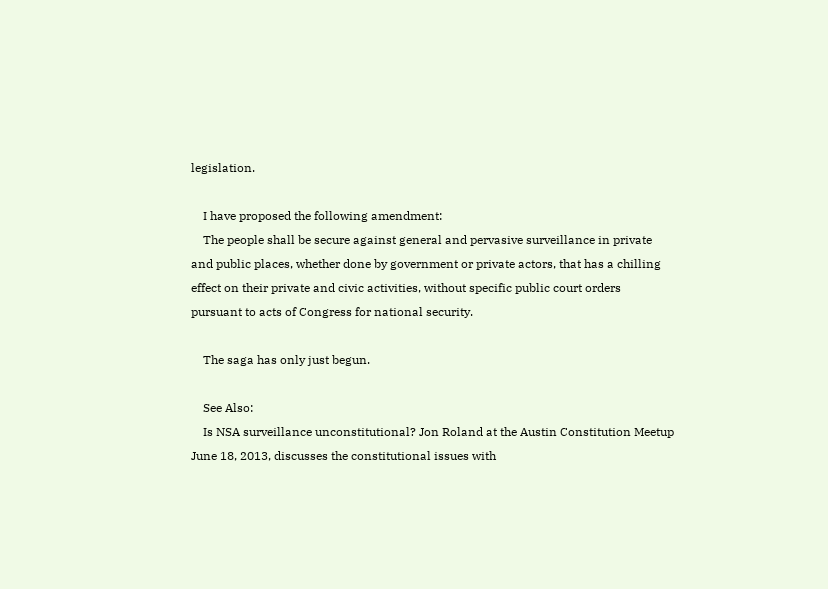legislation.

    I have proposed the following amendment:
    The people shall be secure against general and pervasive surveillance in private and public places, whether done by government or private actors, that has a chilling effect on their private and civic activities, without specific public court orders pursuant to acts of Congress for national security.

    The saga has only just begun.

    See Also:
    Is NSA surveillance unconstitutional? Jon Roland at the Austin Constitution Meetup June 18, 2013, discusses the constitutional issues with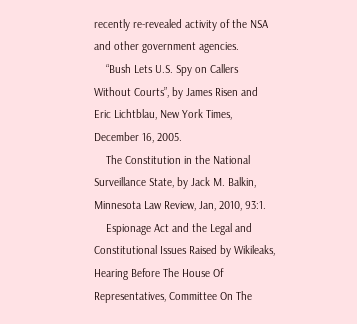recently re-revealed activity of the NSA and other government agencies.
    “Bush Lets U.S. Spy on Callers Without Courts”, by James Risen and Eric Lichtblau, New York Times, December 16, 2005.
    The Constitution in the National Surveillance State, by Jack M. Balkin, Minnesota Law Review, Jan, 2010, 93:1.
    Espionage Act and the Legal and Constitutional Issues Raised by Wikileaks, Hearing Before The House Of Representatives, Committee On The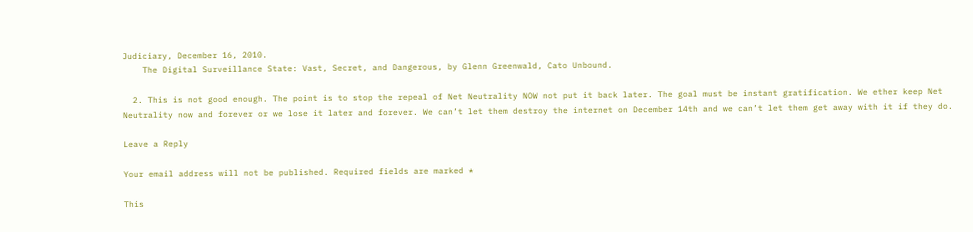Judiciary, December 16, 2010.
    The Digital Surveillance State: Vast, Secret, and Dangerous, by Glenn Greenwald, Cato Unbound.

  2. This is not good enough. The point is to stop the repeal of Net Neutrality NOW not put it back later. The goal must be instant gratification. We ether keep Net Neutrality now and forever or we lose it later and forever. We can’t let them destroy the internet on December 14th and we can’t let them get away with it if they do.

Leave a Reply

Your email address will not be published. Required fields are marked *

This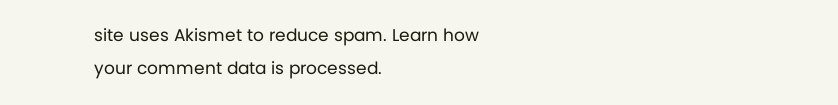site uses Akismet to reduce spam. Learn how your comment data is processed.